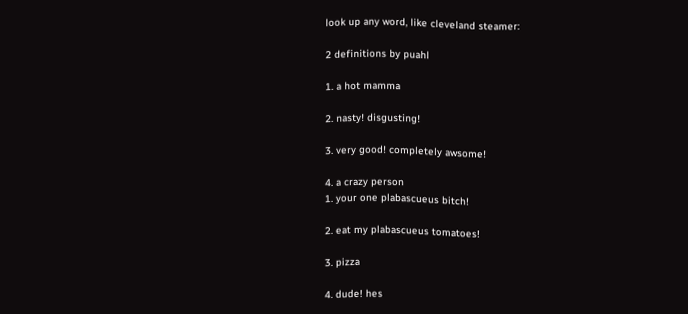look up any word, like cleveland steamer:

2 definitions by puahl

1. a hot mamma

2. nasty! disgusting!

3. very good! completely awsome!

4. a crazy person
1. your one plabascueus bitch!

2. eat my plabascueus tomatoes!

3. pizza

4. dude! hes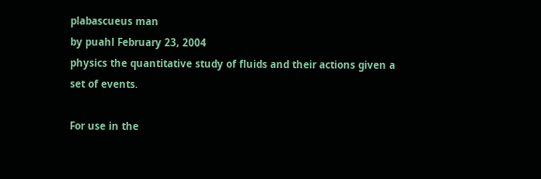plabascueus man
by puahl February 23, 2004
physics the quantitative study of fluids and their actions given a set of events.

For use in the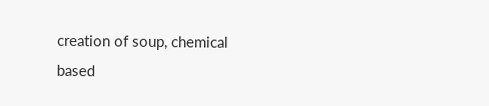creation of soup, chemical based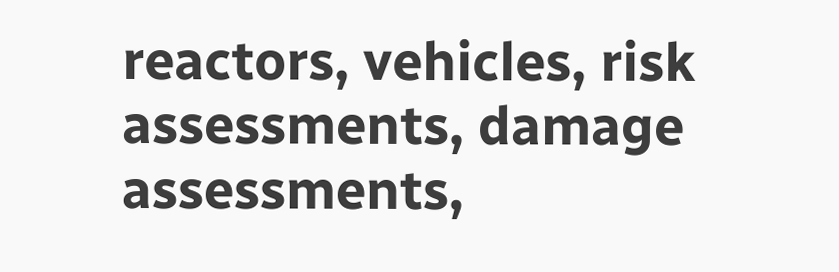reactors, vehicles, risk assessments, damage assessments,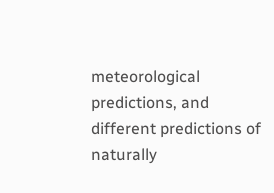meteorological predictions, and different predictions of naturally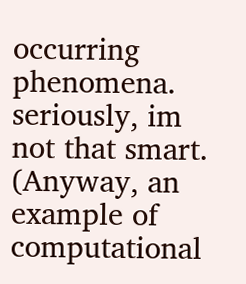occurring phenomena.
seriously, im not that smart.
(Anyway, an example of computational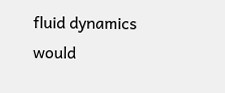fluid dynamics would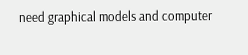need graphical models and computer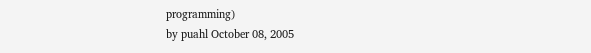programming)
by puahl October 08, 2005